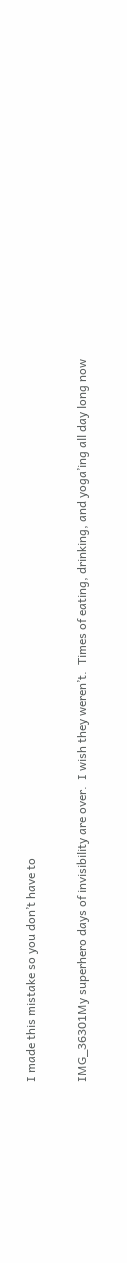I made this mistake so you don’t have to

IMG_36301My superhero days of invisibility are over.  I wish they weren’t.  Times of eating, drinking, and yoga’ing all day long now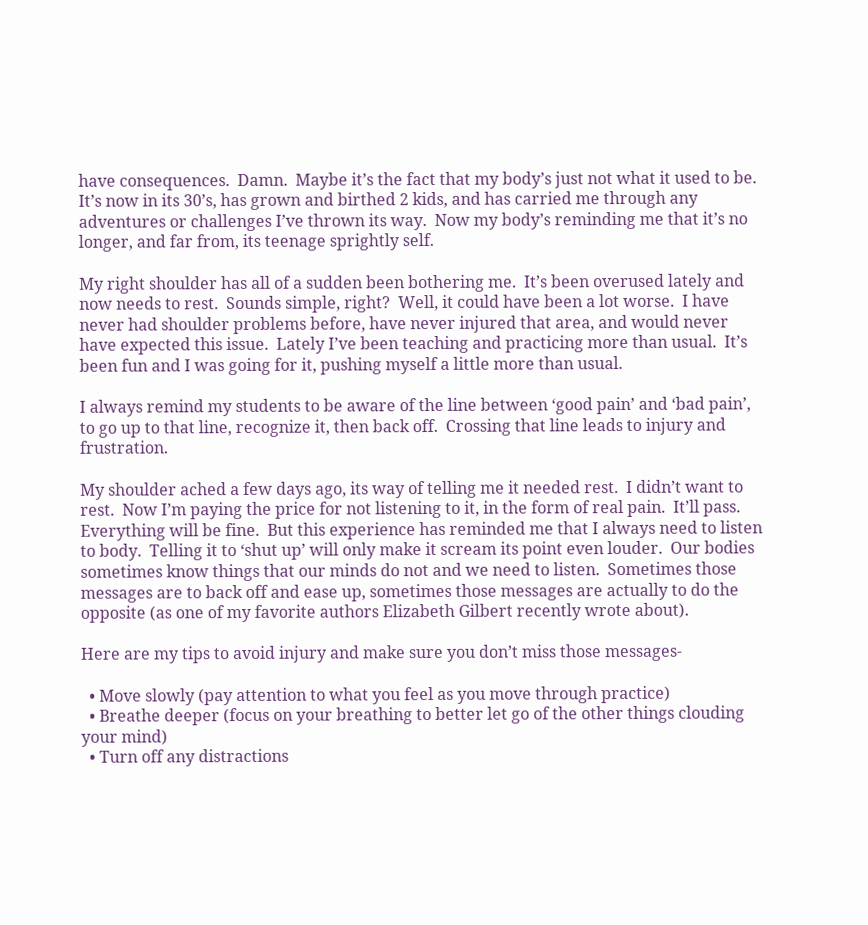have consequences.  Damn.  Maybe it’s the fact that my body’s just not what it used to be.  It’s now in its 30’s, has grown and birthed 2 kids, and has carried me through any adventures or challenges I’ve thrown its way.  Now my body’s reminding me that it’s no longer, and far from, its teenage sprightly self.

My right shoulder has all of a sudden been bothering me.  It’s been overused lately and now needs to rest.  Sounds simple, right?  Well, it could have been a lot worse.  I have never had shoulder problems before, have never injured that area, and would never have expected this issue.  Lately I’ve been teaching and practicing more than usual.  It’s been fun and I was going for it, pushing myself a little more than usual.

I always remind my students to be aware of the line between ‘good pain’ and ‘bad pain’, to go up to that line, recognize it, then back off.  Crossing that line leads to injury and frustration.

My shoulder ached a few days ago, its way of telling me it needed rest.  I didn’t want to rest.  Now I’m paying the price for not listening to it, in the form of real pain.  It’ll pass.  Everything will be fine.  But this experience has reminded me that I always need to listen to body.  Telling it to ‘shut up’ will only make it scream its point even louder.  Our bodies sometimes know things that our minds do not and we need to listen.  Sometimes those messages are to back off and ease up, sometimes those messages are actually to do the opposite (as one of my favorite authors Elizabeth Gilbert recently wrote about).

Here are my tips to avoid injury and make sure you don’t miss those messages-

  • Move slowly (pay attention to what you feel as you move through practice)
  • Breathe deeper (focus on your breathing to better let go of the other things clouding your mind)
  • Turn off any distractions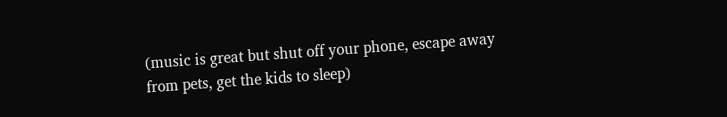(music is great but shut off your phone, escape away from pets, get the kids to sleep)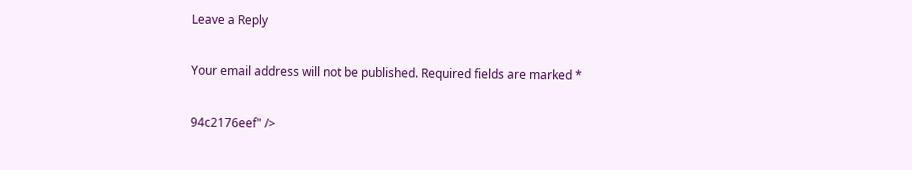Leave a Reply

Your email address will not be published. Required fields are marked *

94c2176eef" />